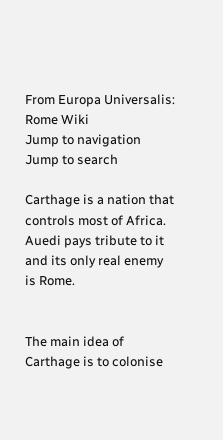From Europa Universalis: Rome Wiki
Jump to navigation Jump to search

Carthage is a nation that controls most of Africa. Auedi pays tribute to it and its only real enemy is Rome.


The main idea of Carthage is to colonise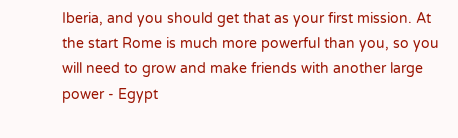Iberia, and you should get that as your first mission. At the start Rome is much more powerful than you, so you will need to grow and make friends with another large power - Egypt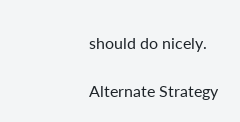should do nicely.

Alternate Strategy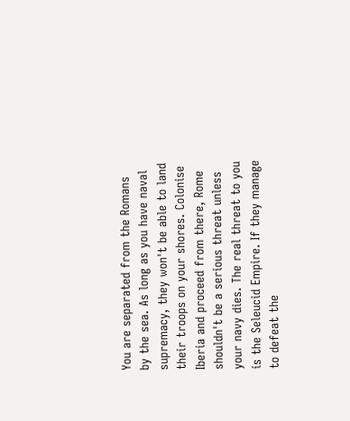You are separated from the Romans by the sea. As long as you have naval supremacy, they won't be able to land their troops on your shores. Colonise Iberia and proceed from there, Rome shouldn't be a serious threat unless your navy dies. The real threat to you is the Seleucid Empire. If they manage to defeat the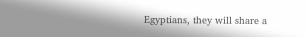Egyptians, they will share a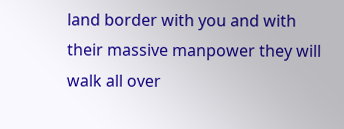land border with you and with their massive manpower they will walk all over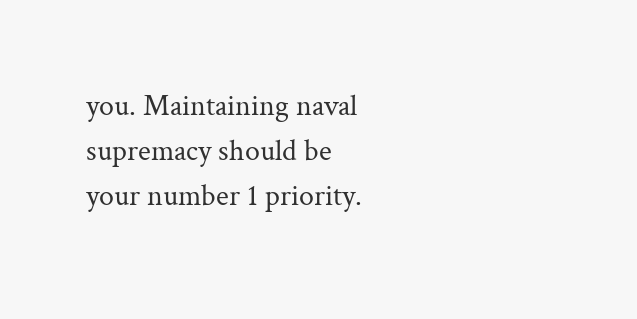you. Maintaining naval supremacy should be your number 1 priority.